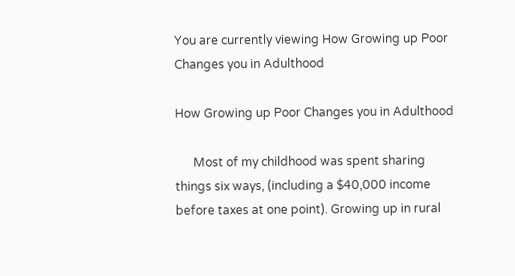You are currently viewing How Growing up Poor Changes you in Adulthood

How Growing up Poor Changes you in Adulthood

      Most of my childhood was spent sharing things six ways, (including a $40,000 income before taxes at one point). Growing up in rural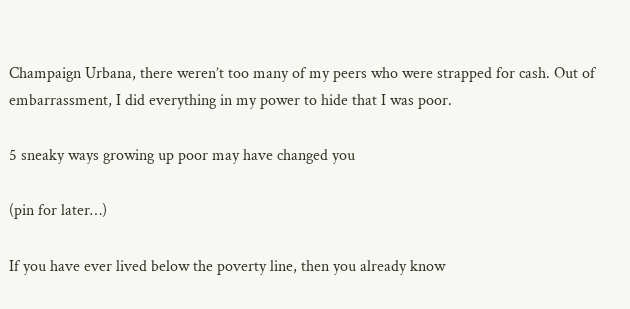Champaign Urbana, there weren’t too many of my peers who were strapped for cash. Out of embarrassment, I did everything in my power to hide that I was poor.

5 sneaky ways growing up poor may have changed you

(pin for later…)

If you have ever lived below the poverty line, then you already know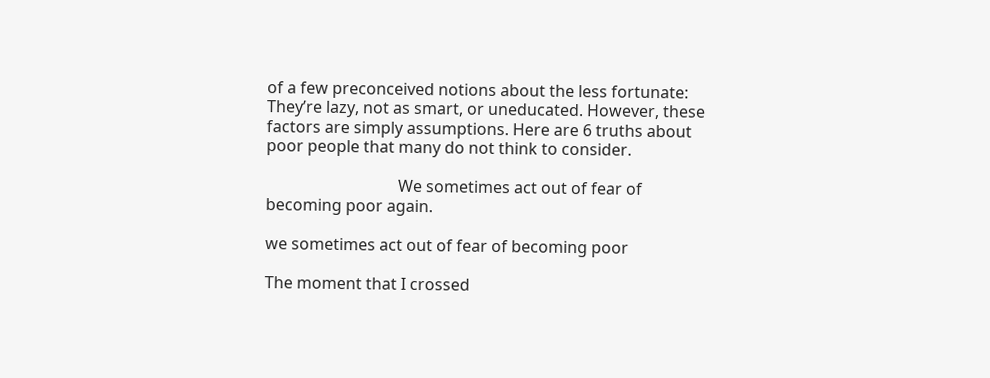of a few preconceived notions about the less fortunate: They’re lazy, not as smart, or uneducated. However, these factors are simply assumptions. Here are 6 truths about poor people that many do not think to consider.

                                 We sometimes act out of fear of becoming poor again.

we sometimes act out of fear of becoming poor

The moment that I crossed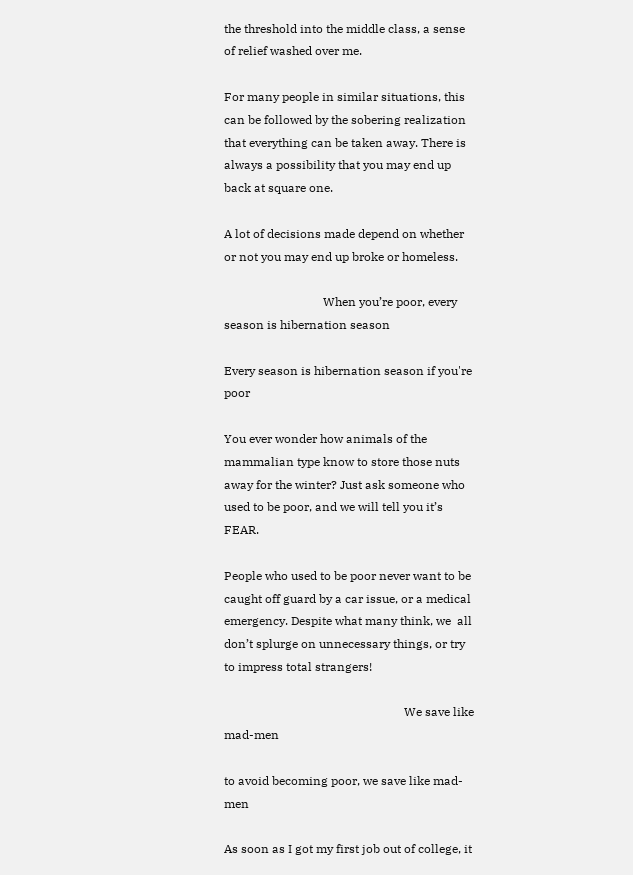the threshold into the middle class, a sense of relief washed over me.

For many people in similar situations, this can be followed by the sobering realization that everything can be taken away. There is always a possibility that you may end up back at square one.

A lot of decisions made depend on whether or not you may end up broke or homeless.

                                 When you’re poor, every season is hibernation season

Every season is hibernation season if you're poor

You ever wonder how animals of the mammalian type know to store those nuts away for the winter? Just ask someone who used to be poor, and we will tell you it’s FEAR.

People who used to be poor never want to be caught off guard by a car issue, or a medical emergency. Despite what many think, we  all don’t splurge on unnecessary things, or try to impress total strangers!

                                                            We save like mad-men

to avoid becoming poor, we save like mad-men

As soon as I got my first job out of college, it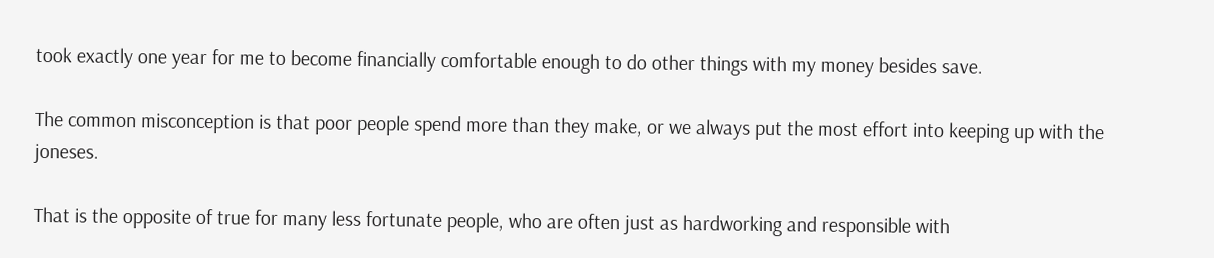took exactly one year for me to become financially comfortable enough to do other things with my money besides save.

The common misconception is that poor people spend more than they make, or we always put the most effort into keeping up with the joneses.

That is the opposite of true for many less fortunate people, who are often just as hardworking and responsible with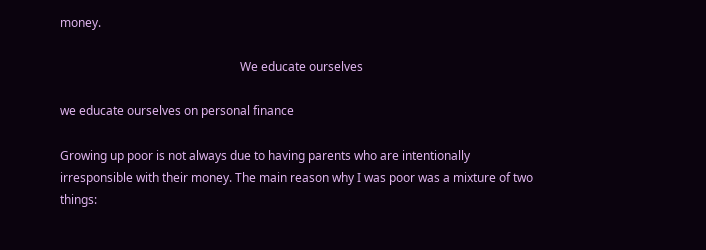money.

                                                            We educate ourselves

we educate ourselves on personal finance

Growing up poor is not always due to having parents who are intentionally irresponsible with their money. The main reason why I was poor was a mixture of two things: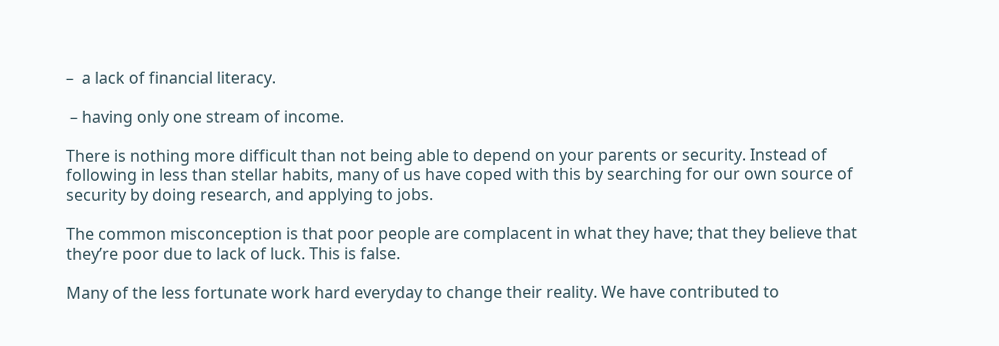–  a lack of financial literacy.

 – having only one stream of income.

There is nothing more difficult than not being able to depend on your parents or security. Instead of following in less than stellar habits, many of us have coped with this by searching for our own source of security by doing research, and applying to jobs.

The common misconception is that poor people are complacent in what they have; that they believe that  they’re poor due to lack of luck. This is false.

Many of the less fortunate work hard everyday to change their reality. We have contributed to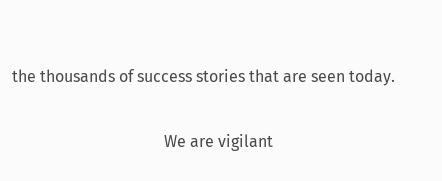the thousands of success stories that are seen today.

                                      We are vigilant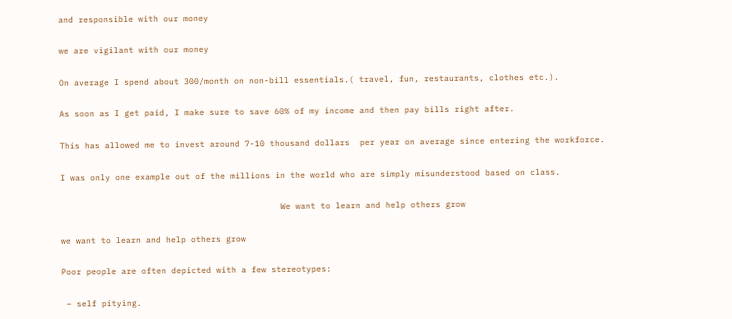and responsible with our money

we are vigilant with our money

On average I spend about 300/month on non-bill essentials.( travel, fun, restaurants, clothes etc.).

As soon as I get paid, I make sure to save 60% of my income and then pay bills right after.

This has allowed me to invest around 7-10 thousand dollars  per year on average since entering the workforce.

I was only one example out of the millions in the world who are simply misunderstood based on class.

                                            We want to learn and help others grow

we want to learn and help others grow

Poor people are often depicted with a few stereotypes:

 – self pitying.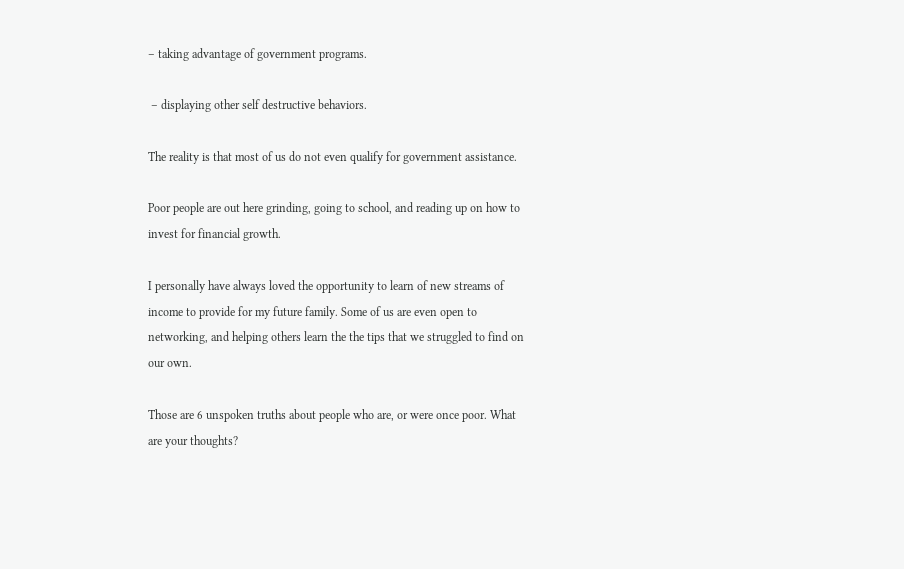– taking advantage of government programs.

 – displaying other self destructive behaviors.

The reality is that most of us do not even qualify for government assistance.

Poor people are out here grinding, going to school, and reading up on how to invest for financial growth.

I personally have always loved the opportunity to learn of new streams of income to provide for my future family. Some of us are even open to networking, and helping others learn the the tips that we struggled to find on our own.

Those are 6 unspoken truths about people who are, or were once poor. What are your thoughts?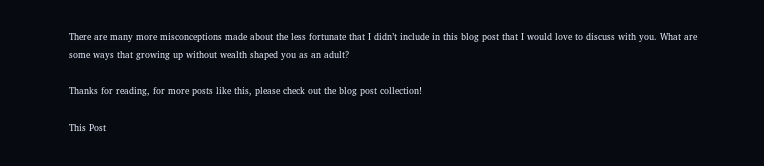There are many more misconceptions made about the less fortunate that I didn’t include in this blog post that I would love to discuss with you. What are some ways that growing up without wealth shaped you as an adult?

Thanks for reading, for more posts like this, please check out the blog post collection!

This Post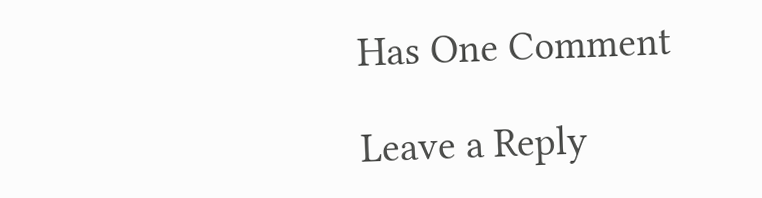Has One Comment

Leave a Reply